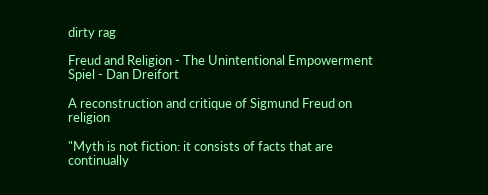dirty rag

Freud and Religion - The Unintentional Empowerment Spiel - Dan Dreifort

A reconstruction and critique of Sigmund Freud on religion

"Myth is not fiction: it consists of facts that are continually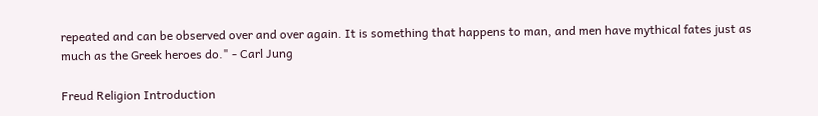repeated and can be observed over and over again. It is something that happens to man, and men have mythical fates just as much as the Greek heroes do." - Carl Jung

Freud Religion Introduction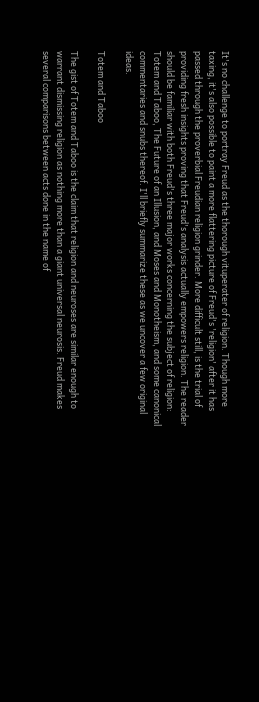It's no challenge to portray Freud as the thorough vituperater of religion. Though more taxing, it's also possible to paint a more flattering picture of Freud's 'religion' after it has passed through the proverbial Freudian religion grinder. More difficult still, is the trial of providing fresh insights proving that Freud's analysis actually empowers religion. The reader should be familiar with both Freud's three major works concerning the subject of religion: Totem and Taboo, The Future of an Illusion, and Moses and Monotheism, and some canonical commentaries and snubs thereof. I'll briefly summarize these as we uncover a few original ideas.

Totem and Taboo

The gist of Totem and Taboo is the claim that religion and neuroses are similar enough to warrant dismissing religion as nothing more than a giant universal neurosis. Freud makes several comparisons between acts done in the name of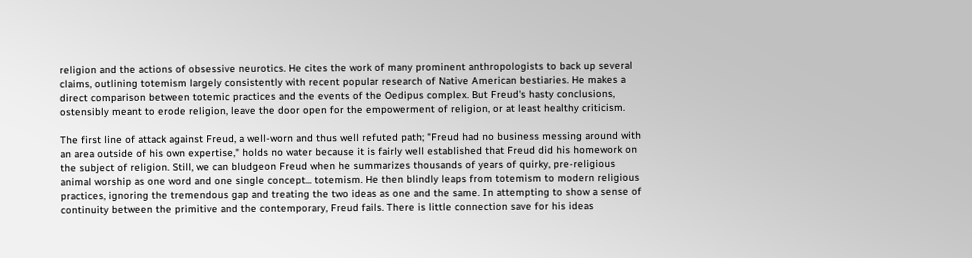religion and the actions of obsessive neurotics. He cites the work of many prominent anthropologists to back up several claims, outlining totemism largely consistently with recent popular research of Native American bestiaries. He makes a direct comparison between totemic practices and the events of the Oedipus complex. But Freud's hasty conclusions, ostensibly meant to erode religion, leave the door open for the empowerment of religion, or at least healthy criticism.

The first line of attack against Freud, a well-worn and thus well refuted path; "Freud had no business messing around with an area outside of his own expertise," holds no water because it is fairly well established that Freud did his homework on the subject of religion. Still, we can bludgeon Freud when he summarizes thousands of years of quirky, pre-religious animal worship as one word and one single concept... totemism. He then blindly leaps from totemism to modern religious practices, ignoring the tremendous gap and treating the two ideas as one and the same. In attempting to show a sense of continuity between the primitive and the contemporary, Freud fails. There is little connection save for his ideas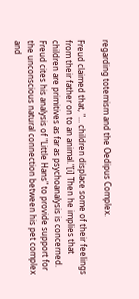regarding totemism and the Oedipus Complex.

Freud claimed that, "... children displace some of their feelings from their father on to an animal."[i] Then he implies that children are primitives as far as psychoanalysis is concerned. Freud cites his analysis of "Little Hans" to provide support for the unconscious natural connection between his pet complex and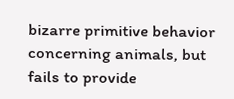bizarre primitive behavior concerning animals, but fails to provide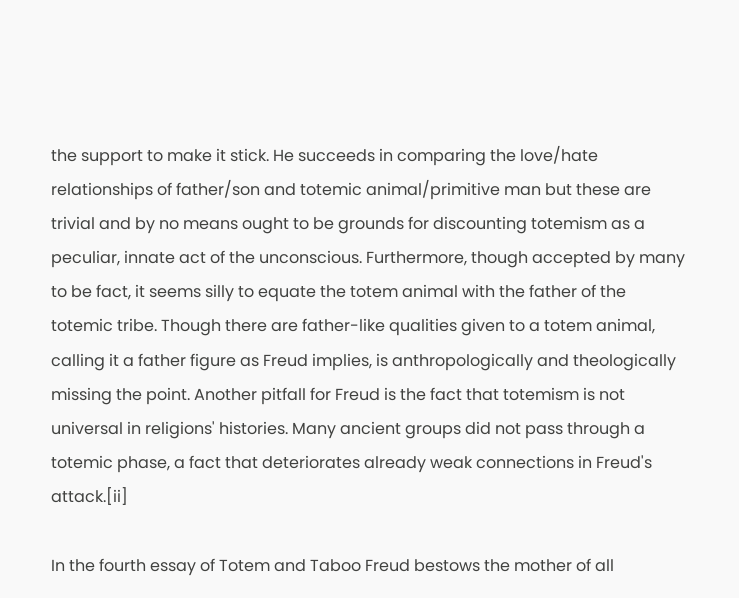the support to make it stick. He succeeds in comparing the love/hate relationships of father/son and totemic animal/primitive man but these are trivial and by no means ought to be grounds for discounting totemism as a peculiar, innate act of the unconscious. Furthermore, though accepted by many to be fact, it seems silly to equate the totem animal with the father of the totemic tribe. Though there are father-like qualities given to a totem animal, calling it a father figure as Freud implies, is anthropologically and theologically missing the point. Another pitfall for Freud is the fact that totemism is not universal in religions' histories. Many ancient groups did not pass through a totemic phase, a fact that deteriorates already weak connections in Freud's attack.[ii]

In the fourth essay of Totem and Taboo Freud bestows the mother of all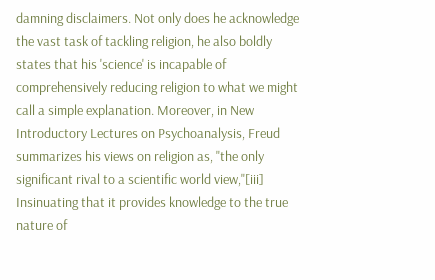damning disclaimers. Not only does he acknowledge the vast task of tackling religion, he also boldly states that his 'science' is incapable of comprehensively reducing religion to what we might call a simple explanation. Moreover, in New Introductory Lectures on Psychoanalysis, Freud summarizes his views on religion as, "the only significant rival to a scientific world view,"[iii] Insinuating that it provides knowledge to the true nature of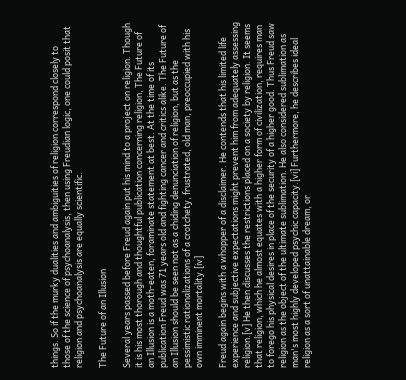things. So if the murky dualities and ambiguities of religion correspond closely to those of the science of psychoanalysis, then using Freudian logic, one could posit that religion and psychoanalysis are equally scientific.

The Future of an Illusion

Several years passed before Freud again put his mind to a project on religion. Though it is his most thorough and thoughtful publication concerning religion, The Future of an Illusion is a moth-eaten, foraminate statement at best. At the time of its publication Freud was 71 years old and fighting cancer and critics alike. The Future of an Illusion should be seen not as a chiding denunciation of religion, but as the pessimistic rationalizations of a crotchety, frustrated, old man, preoccupied with his own imminent mortality.[iv]

Freud again begins with a whopper of a disclaimer. He contends that his limited life experience and subjective expectations might prevent him from adequately assessing religion.[v] He then discusses the restrictions placed on a society by religion. It seems that religion, which he almost equates with a higher form of civilization, requires man to forego his physical desires in place of the security of a higher good. Thus Freud saw religion as the object of the ultimate sublimation. He also considered sublimation as man's most highly developed psychic capacity.[vi] Furthermore, he describes ideal religion as a sort of unattainable dream, or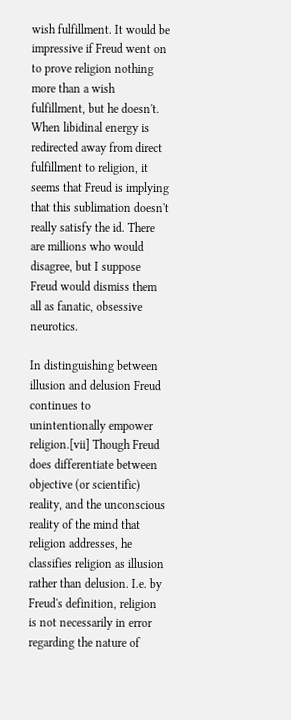wish fulfillment. It would be impressive if Freud went on to prove religion nothing more than a wish fulfillment, but he doesn't. When libidinal energy is redirected away from direct fulfillment to religion, it seems that Freud is implying that this sublimation doesn't really satisfy the id. There are millions who would disagree, but I suppose Freud would dismiss them all as fanatic, obsessive neurotics.

In distinguishing between illusion and delusion Freud continues to unintentionally empower religion.[vii] Though Freud does differentiate between objective (or scientific) reality, and the unconscious reality of the mind that religion addresses, he classifies religion as illusion rather than delusion. I.e. by Freud's definition, religion is not necessarily in error regarding the nature of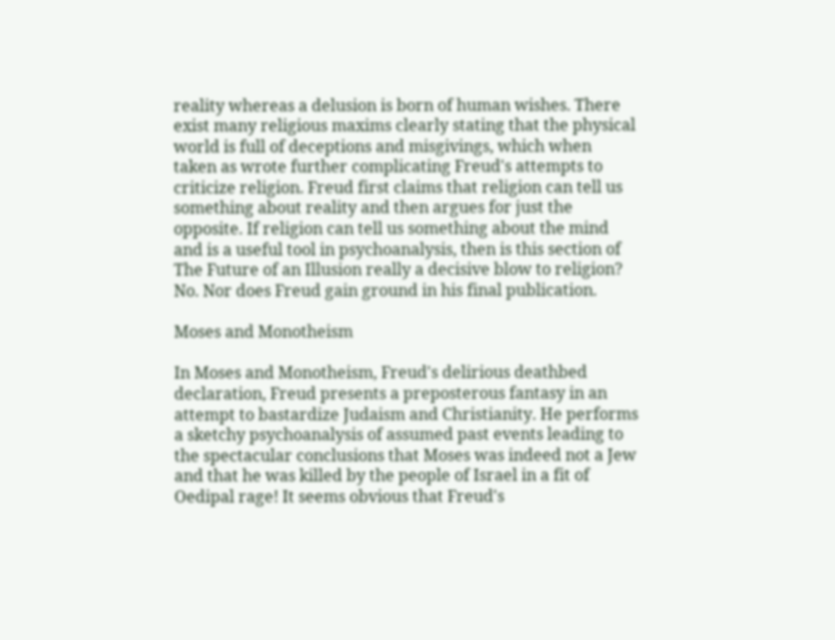reality whereas a delusion is born of human wishes. There exist many religious maxims clearly stating that the physical world is full of deceptions and misgivings, which when taken as wrote further complicating Freud's attempts to criticize religion. Freud first claims that religion can tell us something about reality and then argues for just the opposite. If religion can tell us something about the mind and is a useful tool in psychoanalysis, then is this section of The Future of an Illusion really a decisive blow to religion? No. Nor does Freud gain ground in his final publication.

Moses and Monotheism

In Moses and Monotheism, Freud's delirious deathbed declaration, Freud presents a preposterous fantasy in an attempt to bastardize Judaism and Christianity. He performs a sketchy psychoanalysis of assumed past events leading to the spectacular conclusions that Moses was indeed not a Jew and that he was killed by the people of Israel in a fit of Oedipal rage! It seems obvious that Freud's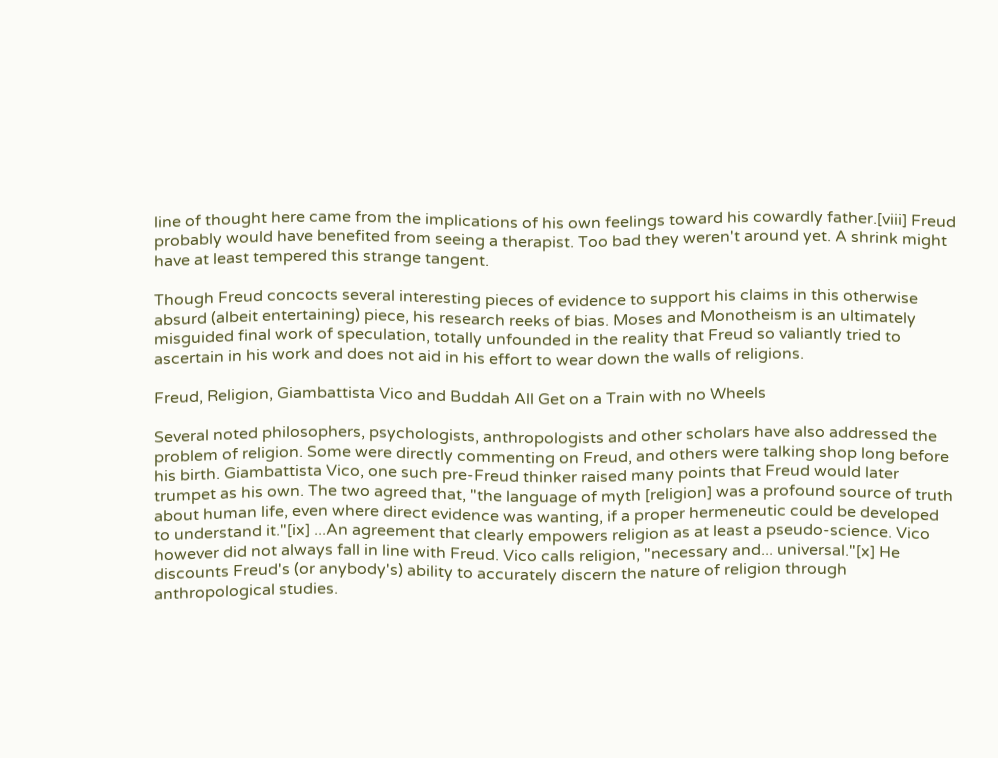line of thought here came from the implications of his own feelings toward his cowardly father.[viii] Freud probably would have benefited from seeing a therapist. Too bad they weren't around yet. A shrink might have at least tempered this strange tangent.

Though Freud concocts several interesting pieces of evidence to support his claims in this otherwise absurd (albeit entertaining) piece, his research reeks of bias. Moses and Monotheism is an ultimately misguided final work of speculation, totally unfounded in the reality that Freud so valiantly tried to ascertain in his work and does not aid in his effort to wear down the walls of religions.

Freud, Religion, Giambattista Vico and Buddah All Get on a Train with no Wheels

Several noted philosophers, psychologists, anthropologists and other scholars have also addressed the problem of religion. Some were directly commenting on Freud, and others were talking shop long before his birth. Giambattista Vico, one such pre-Freud thinker raised many points that Freud would later trumpet as his own. The two agreed that, "the language of myth [religion] was a profound source of truth about human life, even where direct evidence was wanting, if a proper hermeneutic could be developed to understand it."[ix] ...An agreement that clearly empowers religion as at least a pseudo-science. Vico however did not always fall in line with Freud. Vico calls religion, "necessary and... universal."[x] He discounts Freud's (or anybody's) ability to accurately discern the nature of religion through anthropological studies.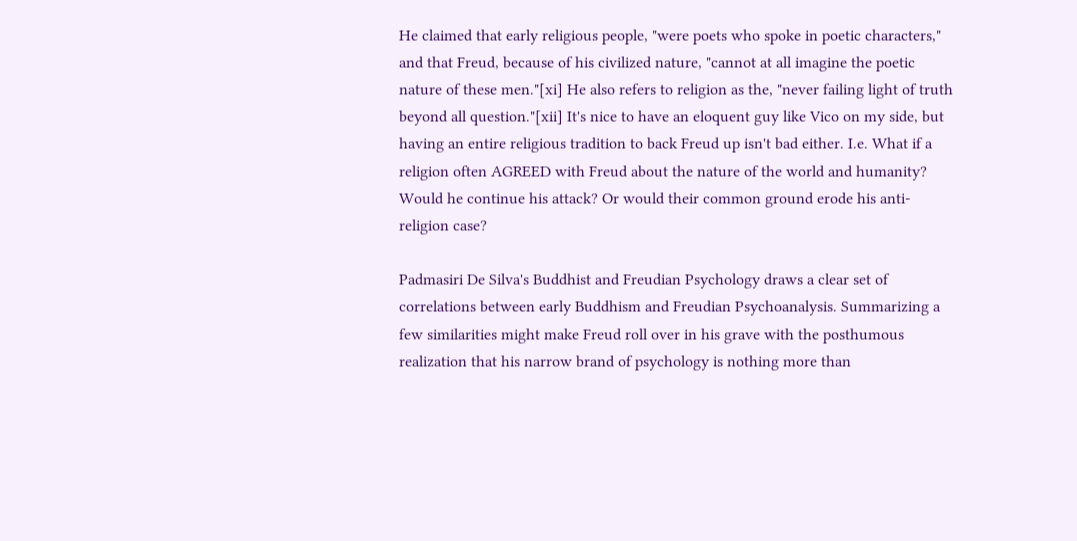He claimed that early religious people, "were poets who spoke in poetic characters," and that Freud, because of his civilized nature, "cannot at all imagine the poetic nature of these men."[xi] He also refers to religion as the, "never failing light of truth beyond all question."[xii] It's nice to have an eloquent guy like Vico on my side, but having an entire religious tradition to back Freud up isn't bad either. I.e. What if a religion often AGREED with Freud about the nature of the world and humanity? Would he continue his attack? Or would their common ground erode his anti-religion case?

Padmasiri De Silva's Buddhist and Freudian Psychology draws a clear set of correlations between early Buddhism and Freudian Psychoanalysis. Summarizing a few similarities might make Freud roll over in his grave with the posthumous realization that his narrow brand of psychology is nothing more than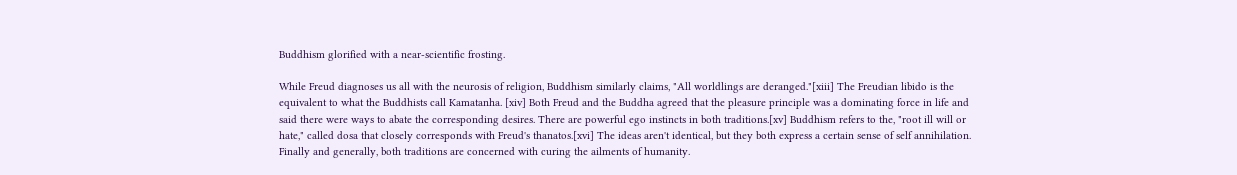Buddhism glorified with a near-scientific frosting.

While Freud diagnoses us all with the neurosis of religion, Buddhism similarly claims, "All worldlings are deranged."[xiii] The Freudian libido is the equivalent to what the Buddhists call Kamatanha. [xiv] Both Freud and the Buddha agreed that the pleasure principle was a dominating force in life and said there were ways to abate the corresponding desires. There are powerful ego instincts in both traditions.[xv] Buddhism refers to the, "root ill will or hate," called dosa that closely corresponds with Freud's thanatos.[xvi] The ideas aren't identical, but they both express a certain sense of self annihilation. Finally and generally, both traditions are concerned with curing the ailments of humanity.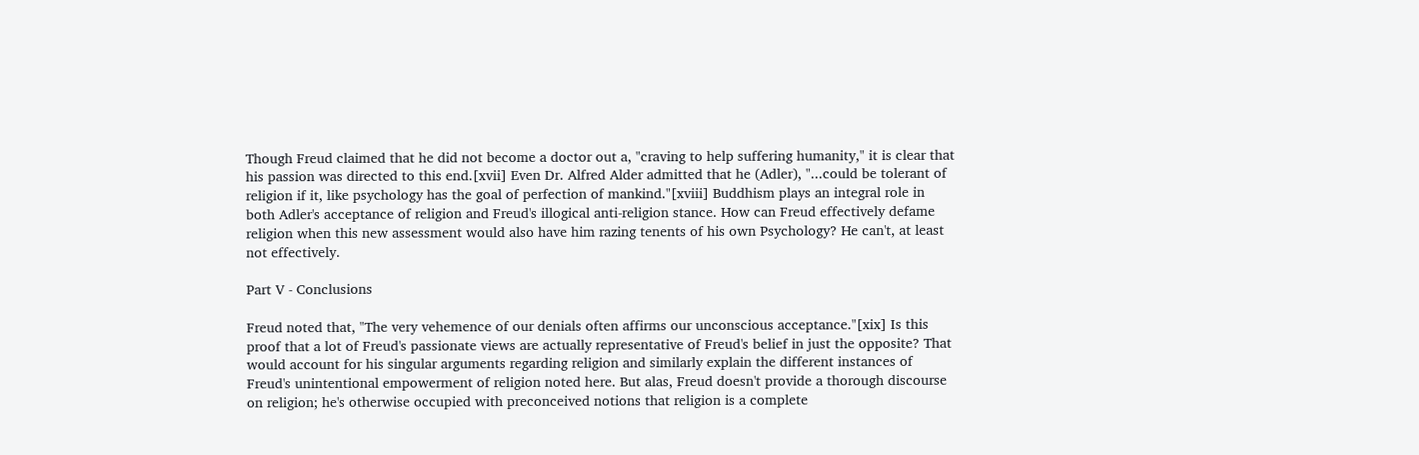Though Freud claimed that he did not become a doctor out a, "craving to help suffering humanity," it is clear that his passion was directed to this end.[xvii] Even Dr. Alfred Alder admitted that he (Adler), "...could be tolerant of religion if it, like psychology has the goal of perfection of mankind."[xviii] Buddhism plays an integral role in both Adler's acceptance of religion and Freud's illogical anti-religion stance. How can Freud effectively defame religion when this new assessment would also have him razing tenents of his own Psychology? He can't, at least not effectively.

Part V - Conclusions

Freud noted that, "The very vehemence of our denials often affirms our unconscious acceptance."[xix] Is this proof that a lot of Freud's passionate views are actually representative of Freud's belief in just the opposite? That would account for his singular arguments regarding religion and similarly explain the different instances of Freud's unintentional empowerment of religion noted here. But alas, Freud doesn't provide a thorough discourse on religion; he's otherwise occupied with preconceived notions that religion is a complete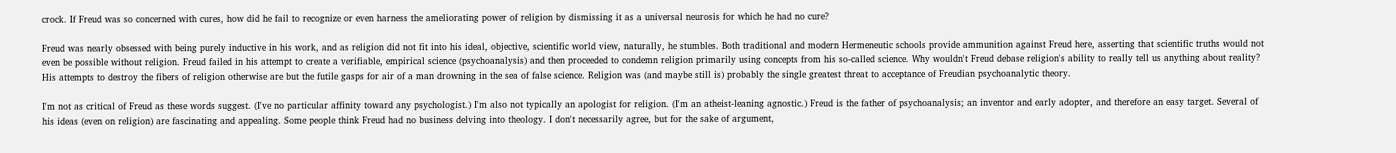crock. If Freud was so concerned with cures, how did he fail to recognize or even harness the ameliorating power of religion by dismissing it as a universal neurosis for which he had no cure?

Freud was nearly obsessed with being purely inductive in his work, and as religion did not fit into his ideal, objective, scientific world view, naturally, he stumbles. Both traditional and modern Hermeneutic schools provide ammunition against Freud here, asserting that scientific truths would not even be possible without religion. Freud failed in his attempt to create a verifiable, empirical science (psychoanalysis) and then proceeded to condemn religion primarily using concepts from his so-called science. Why wouldn't Freud debase religion's ability to really tell us anything about reality? His attempts to destroy the fibers of religion otherwise are but the futile gasps for air of a man drowning in the sea of false science. Religion was (and maybe still is) probably the single greatest threat to acceptance of Freudian psychoanalytic theory.

I'm not as critical of Freud as these words suggest. (I've no particular affinity toward any psychologist.) I'm also not typically an apologist for religion. (I'm an atheist-leaning agnostic.) Freud is the father of psychoanalysis; an inventor and early adopter, and therefore an easy target. Several of his ideas (even on religion) are fascinating and appealing. Some people think Freud had no business delving into theology. I don't necessarily agree, but for the sake of argument,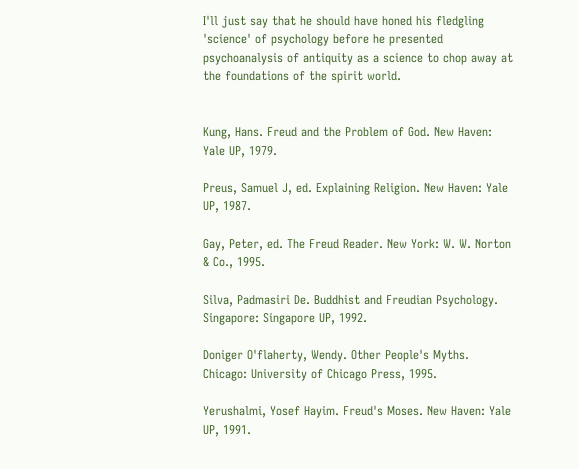I'll just say that he should have honed his fledgling 'science' of psychology before he presented psychoanalysis of antiquity as a science to chop away at the foundations of the spirit world.


Kung, Hans. Freud and the Problem of God. New Haven: Yale UP, 1979.

Preus, Samuel J, ed. Explaining Religion. New Haven: Yale UP, 1987.

Gay, Peter, ed. The Freud Reader. New York: W. W. Norton & Co., 1995.

Silva, Padmasiri De. Buddhist and Freudian Psychology. Singapore: Singapore UP, 1992.

Doniger O'flaherty, Wendy. Other People's Myths. Chicago: University of Chicago Press, 1995.

Yerushalmi, Yosef Hayim. Freud's Moses. New Haven: Yale UP, 1991.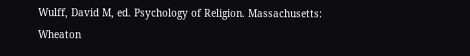Wulff, David M, ed. Psychology of Religion. Massachusetts: Wheaton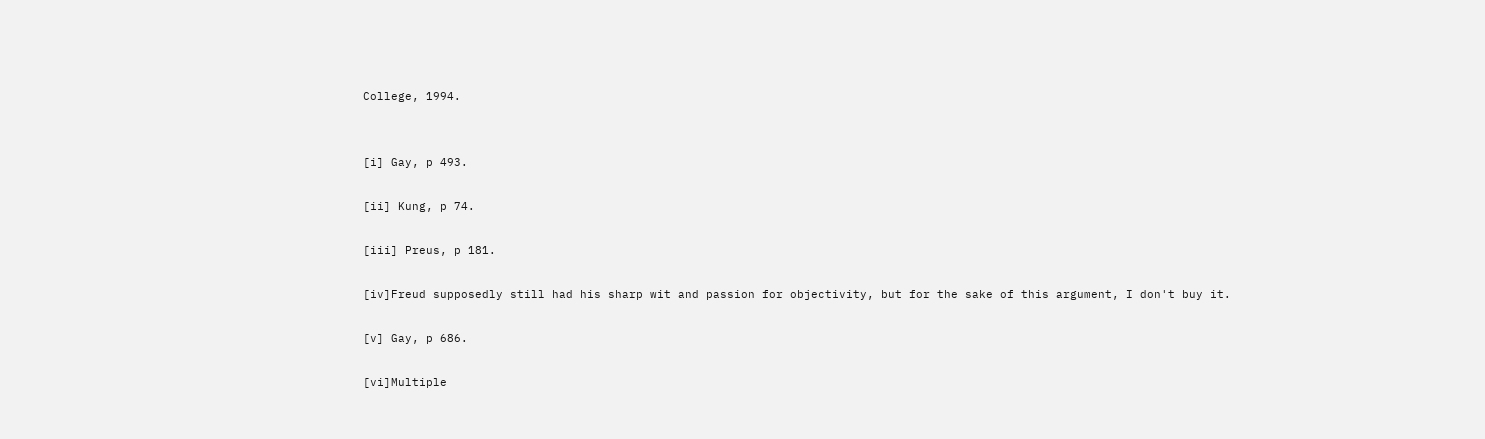College, 1994.


[i] Gay, p 493.

[ii] Kung, p 74.

[iii] Preus, p 181.

[iv]Freud supposedly still had his sharp wit and passion for objectivity, but for the sake of this argument, I don't buy it.

[v] Gay, p 686.

[vi]Multiple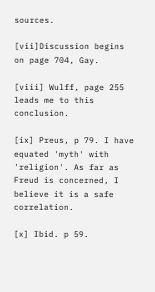sources.

[vii]Discussion begins on page 704, Gay.

[viii] Wulff, page 255 leads me to this conclusion.

[ix] Preus, p 79. I have equated 'myth' with 'religion'. As far as Freud is concerned, I believe it is a safe correlation.

[x] Ibid. p 59.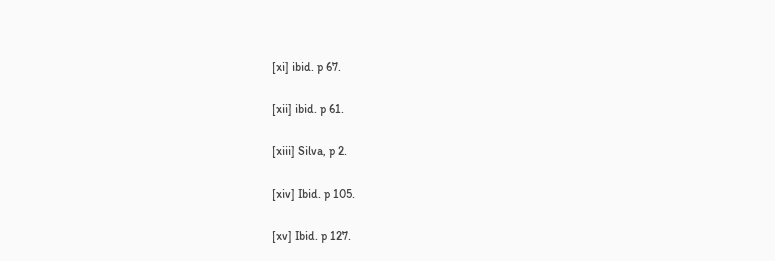[xi] ibid. p 67.

[xii] ibid. p 61.

[xiii] Silva, p 2.

[xiv] Ibid. p 105.

[xv] Ibid. p 127.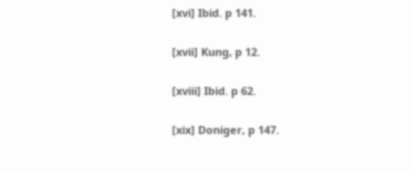[xvi] Ibid. p 141.

[xvii] Kung, p 12.

[xviii] Ibid. p 62.

[xix] Doniger, p 147.